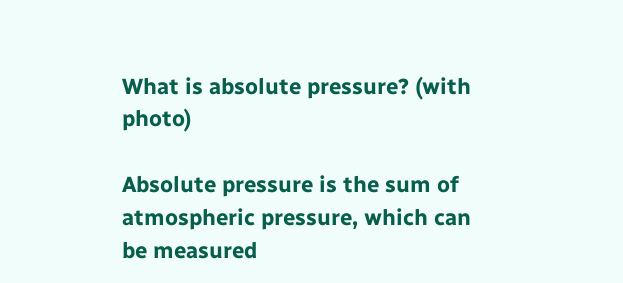What is absolute pressure? (with photo)

Absolute pressure is the sum of atmospheric pressure, which can be measured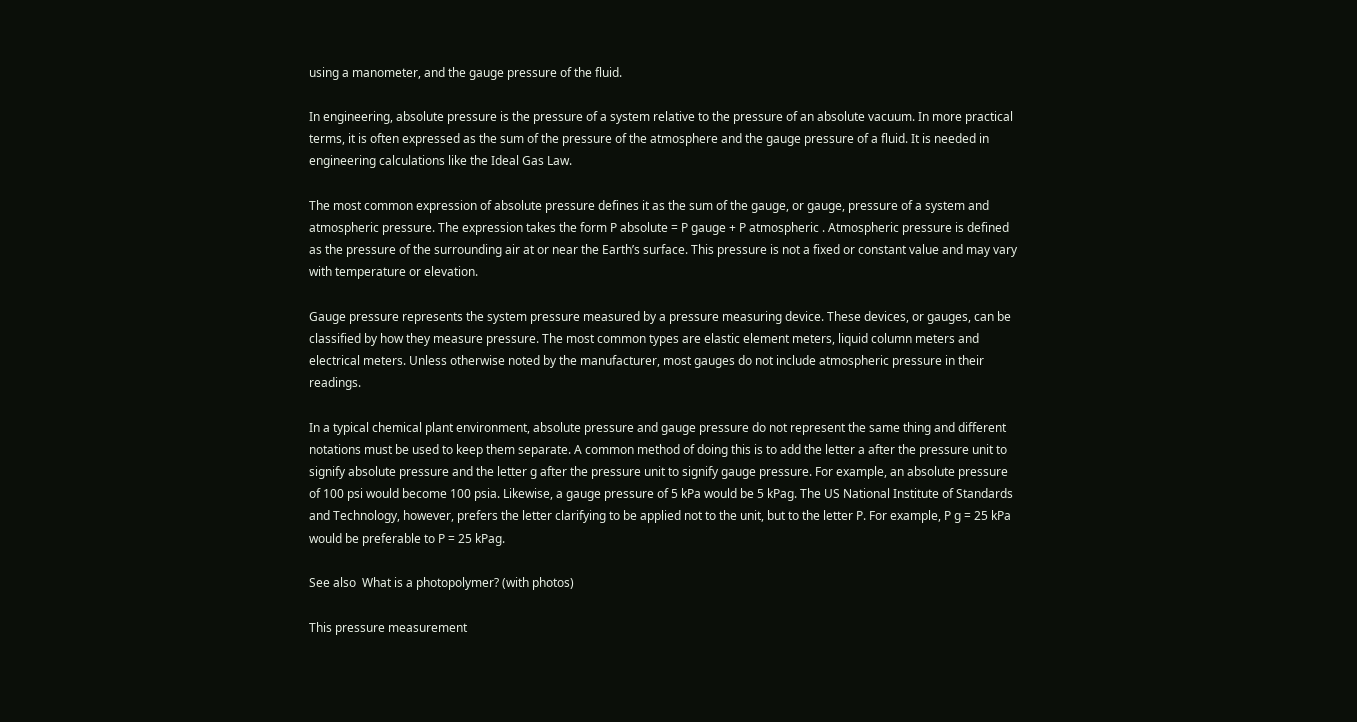using a manometer, and the gauge pressure of the fluid.

In engineering, absolute pressure is the pressure of a system relative to the pressure of an absolute vacuum. In more practical terms, it is often expressed as the sum of the pressure of the atmosphere and the gauge pressure of a fluid. It is needed in engineering calculations like the Ideal Gas Law.

The most common expression of absolute pressure defines it as the sum of the gauge, or gauge, pressure of a system and atmospheric pressure. The expression takes the form P absolute = P gauge + P atmospheric . Atmospheric pressure is defined as the pressure of the surrounding air at or near the Earth’s surface. This pressure is not a fixed or constant value and may vary with temperature or elevation.

Gauge pressure represents the system pressure measured by a pressure measuring device. These devices, or gauges, can be classified by how they measure pressure. The most common types are elastic element meters, liquid column meters and electrical meters. Unless otherwise noted by the manufacturer, most gauges do not include atmospheric pressure in their readings.

In a typical chemical plant environment, absolute pressure and gauge pressure do not represent the same thing and different notations must be used to keep them separate. A common method of doing this is to add the letter a after the pressure unit to signify absolute pressure and the letter g after the pressure unit to signify gauge pressure. For example, an absolute pressure of 100 psi would become 100 psia. Likewise, a gauge pressure of 5 kPa would be 5 kPag. The US National Institute of Standards and Technology, however, prefers the letter clarifying to be applied not to the unit, but to the letter P. For example, P g = 25 kPa would be preferable to P = 25 kPag.

See also  What is a photopolymer? (with photos)

This pressure measurement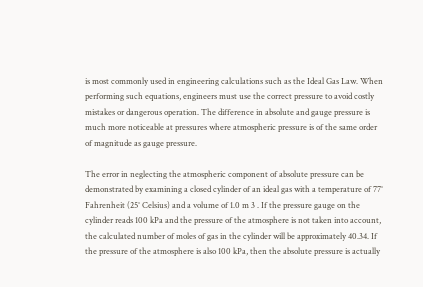is most commonly used in engineering calculations such as the Ideal Gas Law. When performing such equations, engineers must use the correct pressure to avoid costly mistakes or dangerous operation. The difference in absolute and gauge pressure is much more noticeable at pressures where atmospheric pressure is of the same order of magnitude as gauge pressure.

The error in neglecting the atmospheric component of absolute pressure can be demonstrated by examining a closed cylinder of an ideal gas with a temperature of 77° Fahrenheit (25° Celsius) and a volume of 1.0 m 3 . If the pressure gauge on the cylinder reads 100 kPa and the pressure of the atmosphere is not taken into account, the calculated number of moles of gas in the cylinder will be approximately 40.34. If the pressure of the atmosphere is also 100 kPa, then the absolute pressure is actually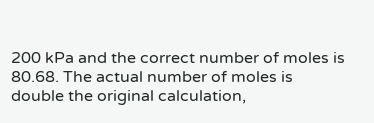200 kPa and the correct number of moles is 80.68. The actual number of moles is double the original calculation,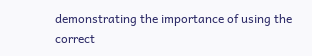demonstrating the importance of using the correct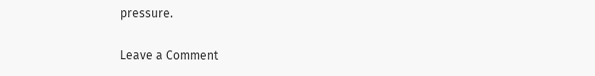pressure.

Leave a Comment